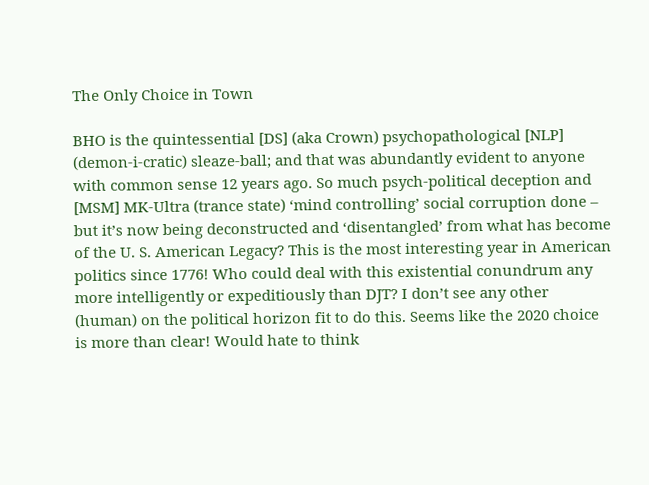The Only Choice in Town

BHO is the quintessential [DS] (aka Crown) psychopathological [NLP] (demon-i-cratic) sleaze-ball; and that was abundantly evident to anyone with common sense 12 years ago. So much psych-political deception and [MSM] MK-Ultra (trance state) ‘mind controlling’ social corruption done – but it’s now being deconstructed and ‘disentangled’ from what has become of the U. S. American Legacy? This is the most interesting year in American politics since 1776! Who could deal with this existential conundrum any more intelligently or expeditiously than DJT? I don’t see any other (human) on the political horizon fit to do this. Seems like the 2020 choice is more than clear! Would hate to think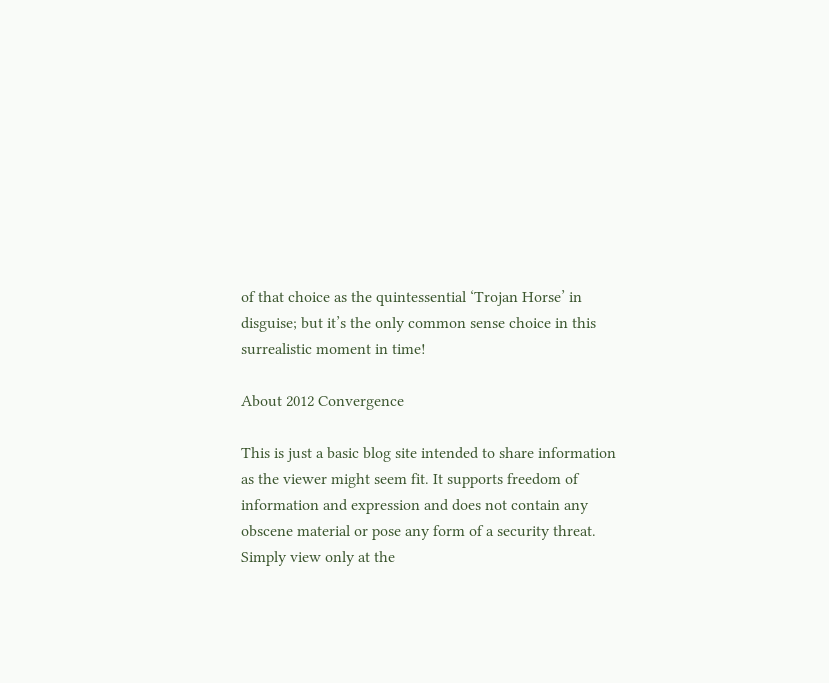of that choice as the quintessential ‘Trojan Horse’ in disguise; but it’s the only common sense choice in this surrealistic moment in time!

About 2012 Convergence

This is just a basic blog site intended to share information as the viewer might seem fit. It supports freedom of information and expression and does not contain any obscene material or pose any form of a security threat. Simply view only at the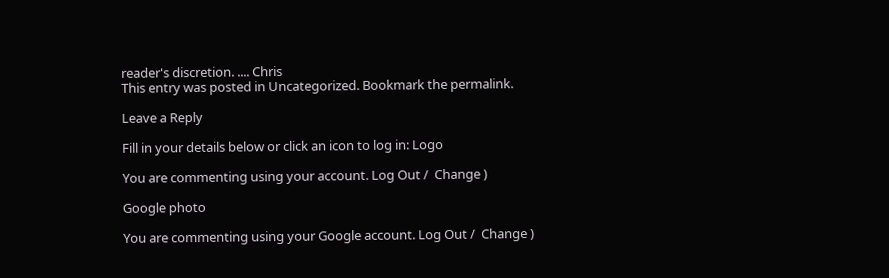reader's discretion. .... Chris
This entry was posted in Uncategorized. Bookmark the permalink.

Leave a Reply

Fill in your details below or click an icon to log in: Logo

You are commenting using your account. Log Out /  Change )

Google photo

You are commenting using your Google account. Log Out /  Change )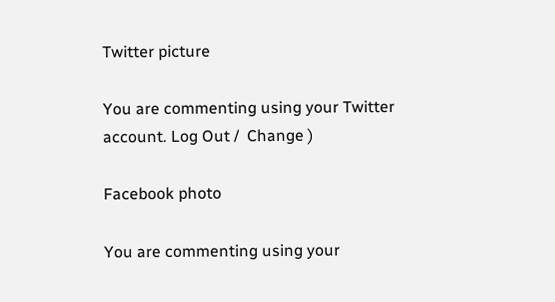Twitter picture

You are commenting using your Twitter account. Log Out /  Change )

Facebook photo

You are commenting using your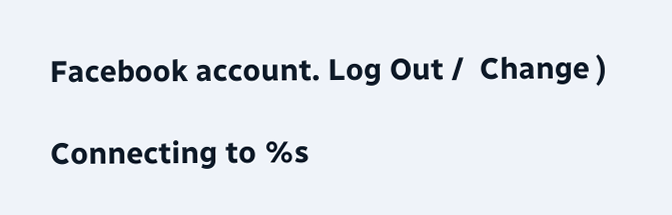Facebook account. Log Out /  Change )

Connecting to %s